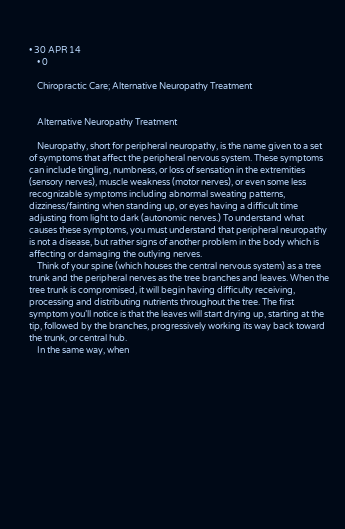• 30 APR 14
    • 0

    Chiropractic Care; Alternative Neuropathy Treatment


    Alternative Neuropathy Treatment

    Neuropathy, short for peripheral neuropathy, is the name given to a set of symptoms that affect the peripheral nervous system. These symptoms can include tingling, numbness, or loss of sensation in the extremities (sensory nerves), muscle weakness (motor nerves), or even some less recognizable symptoms including abnormal sweating patterns, dizziness/fainting when standing up, or eyes having a difficult time adjusting from light to dark (autonomic nerves.) To understand what causes these symptoms, you must understand that peripheral neuropathy is not a disease, but rather signs of another problem in the body which is affecting or damaging the outlying nerves.
    Think of your spine (which houses the central nervous system) as a tree trunk and the peripheral nerves as the tree branches and leaves. When the tree trunk is compromised, it will begin having difficulty receiving, processing and distributing nutrients throughout the tree. The first symptom you’ll notice is that the leaves will start drying up, starting at the tip, followed by the branches, progressively working its way back toward the trunk, or central hub.
    In the same way, when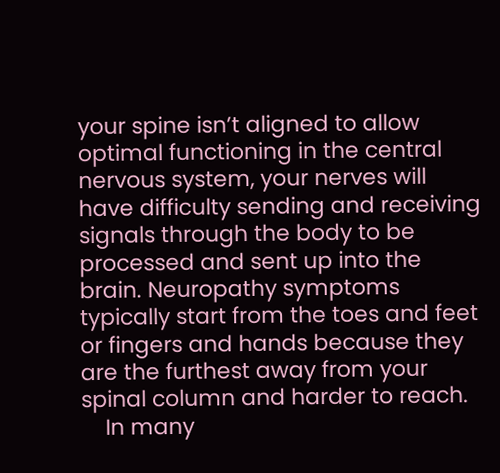your spine isn’t aligned to allow optimal functioning in the central nervous system, your nerves will have difficulty sending and receiving signals through the body to be processed and sent up into the brain. Neuropathy symptoms typically start from the toes and feet or fingers and hands because they are the furthest away from your spinal column and harder to reach.
    In many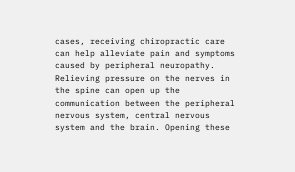cases, receiving chiropractic care can help alleviate pain and symptoms caused by peripheral neuropathy. Relieving pressure on the nerves in the spine can open up the communication between the peripheral nervous system, central nervous system and the brain. Opening these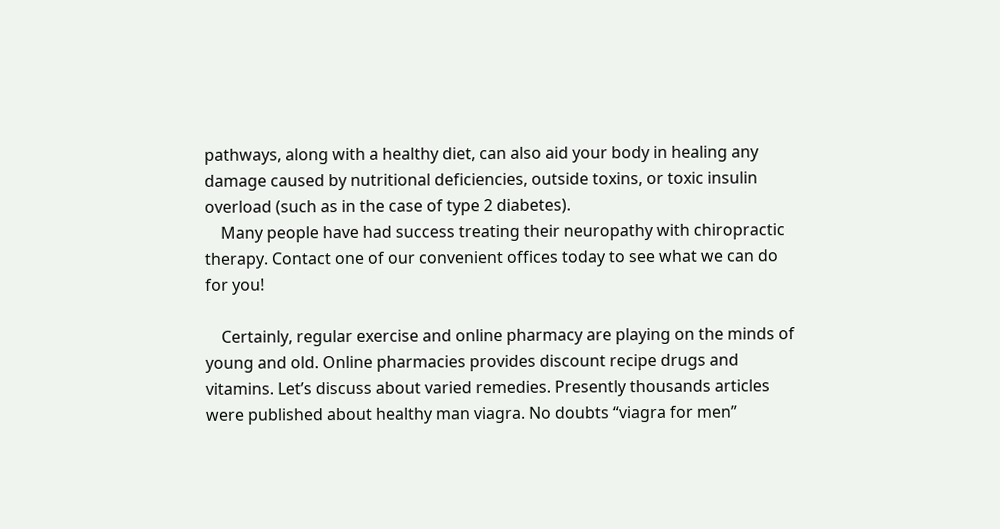pathways, along with a healthy diet, can also aid your body in healing any damage caused by nutritional deficiencies, outside toxins, or toxic insulin overload (such as in the case of type 2 diabetes).
    Many people have had success treating their neuropathy with chiropractic therapy. Contact one of our convenient offices today to see what we can do for you!

    Certainly, regular exercise and online pharmacy are playing on the minds of young and old. Online pharmacies provides discount recipe drugs and vitamins. Let’s discuss about varied remedies. Presently thousands articles were published about healthy man viagra. No doubts “viagra for men”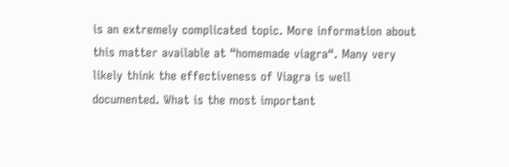is an extremely complicated topic. More information about this matter available at “homemade viagra“. Many very likely think the effectiveness of Viagra is well documented. What is the most important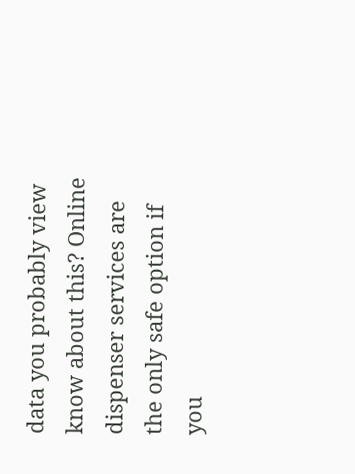data you probably view know about this? Online dispenser services are the only safe option if you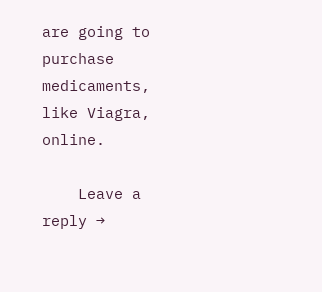are going to purchase medicaments, like Viagra, online.

    Leave a reply →